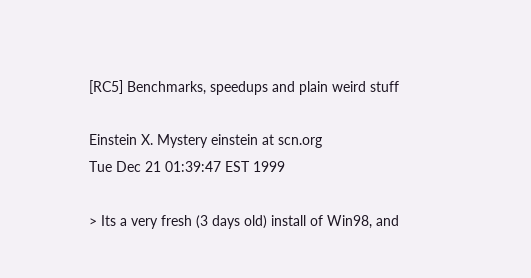[RC5] Benchmarks, speedups and plain weird stuff

Einstein X. Mystery einstein at scn.org
Tue Dec 21 01:39:47 EST 1999

> Its a very fresh (3 days old) install of Win98, and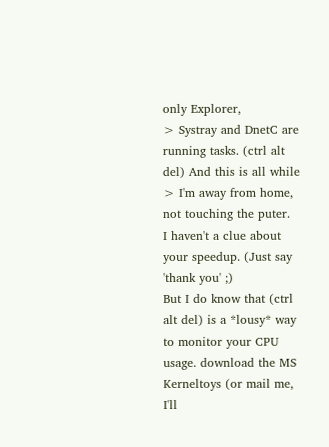only Explorer,
> Systray and DnetC are running tasks. (ctrl alt del) And this is all while
> I'm away from home, not touching the puter.
I haven't a clue about your speedup. (Just say 'thank you' ;)
But I do know that (ctrl alt del) is a *lousy* way to monitor your CPU
usage. download the MS Kerneltoys (or mail me, I'll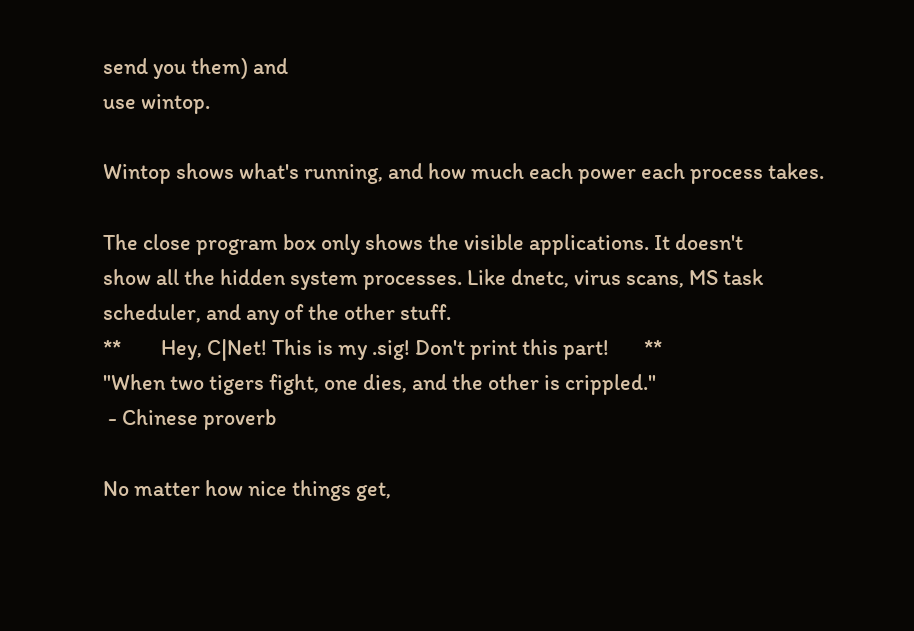send you them) and
use wintop.

Wintop shows what's running, and how much each power each process takes.

The close program box only shows the visible applications. It doesn't
show all the hidden system processes. Like dnetc, virus scans, MS task
scheduler, and any of the other stuff.
**        Hey, C|Net! This is my .sig! Don't print this part!       **
"When two tigers fight, one dies, and the other is crippled."
 - Chinese proverb

No matter how nice things get,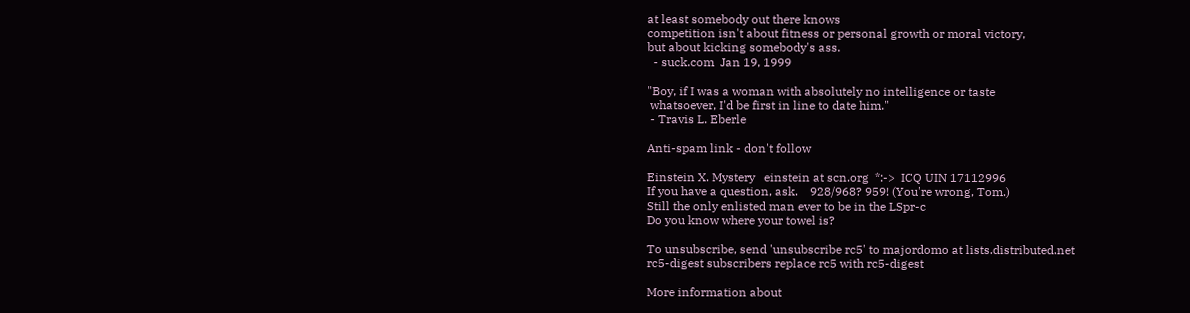at least somebody out there knows
competition isn't about fitness or personal growth or moral victory,
but about kicking somebody's ass.
  - suck.com  Jan 19, 1999

"Boy, if I was a woman with absolutely no intelligence or taste
 whatsoever, I'd be first in line to date him."
 - Travis L. Eberle

Anti-spam link - don't follow

Einstein X. Mystery   einstein at scn.org  *:->  ICQ UIN 17112996
If you have a question, ask.    928/968? 959! (You're wrong, Tom.)
Still the only enlisted man ever to be in the LSpr-c
Do you know where your towel is?

To unsubscribe, send 'unsubscribe rc5' to majordomo at lists.distributed.net
rc5-digest subscribers replace rc5 with rc5-digest

More information about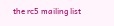the rc5 mailing list